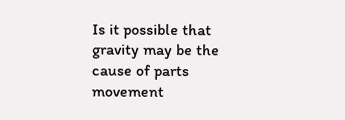Is it possible that gravity may be the cause of parts movement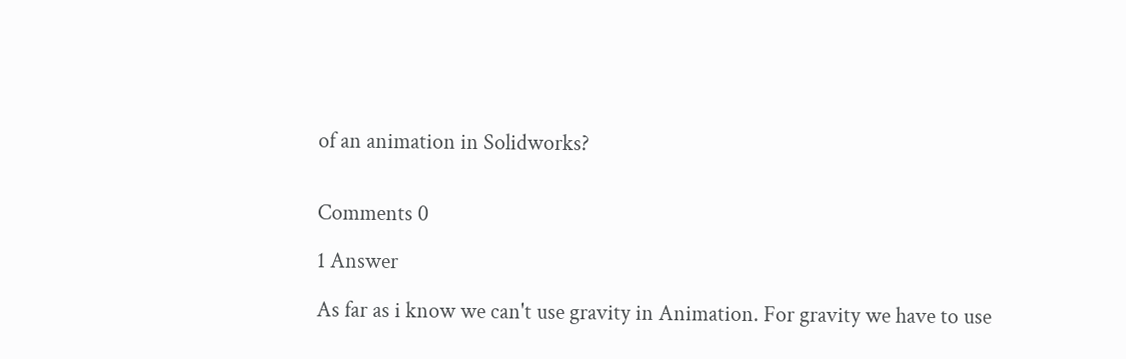of an animation in Solidworks?


Comments 0

1 Answer

As far as i know we can't use gravity in Animation. For gravity we have to use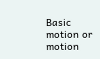Basic motion or motion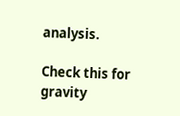analysis.

Check this for gravity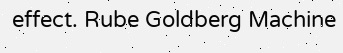effect. Rube Goldberg Machine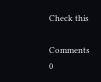Check this

Comments 0